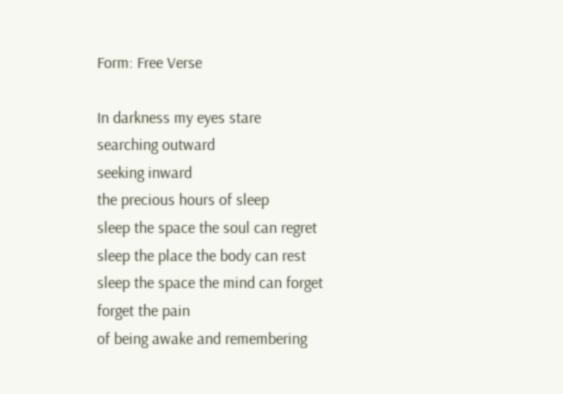Form: Free Verse

In darkness my eyes stare
searching outward
seeking inward
the precious hours of sleep
sleep the space the soul can regret
sleep the place the body can rest
sleep the space the mind can forget
forget the pain
of being awake and remembering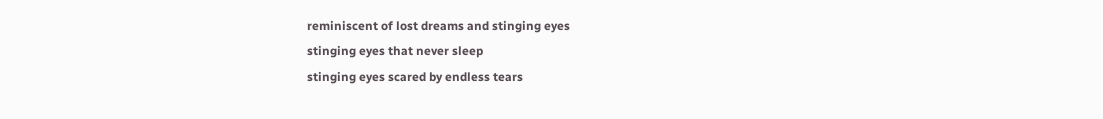reminiscent of lost dreams and stinging eyes
stinging eyes that never sleep
stinging eyes scared by endless tears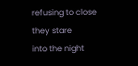refusing to close they stare
into the night